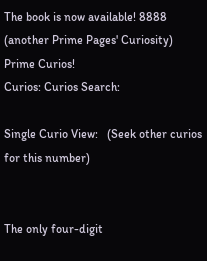The book is now available! 8888
(another Prime Pages' Curiosity)
Prime Curios!
Curios: Curios Search:

Single Curio View:   (Seek other curios for this number)


The only four-digit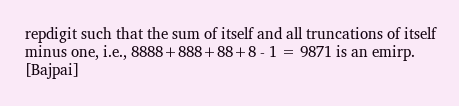repdigit such that the sum of itself and all truncations of itself minus one, i.e., 8888+888+88+8 - 1 = 9871 is an emirp. [Bajpai]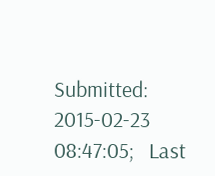Submitted: 2015-02-23 08:47:05;   Last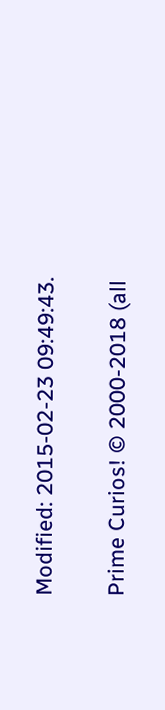Modified: 2015-02-23 09:49:43.

Prime Curios! © 2000-2018 (all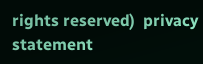rights reserved)  privacy statement